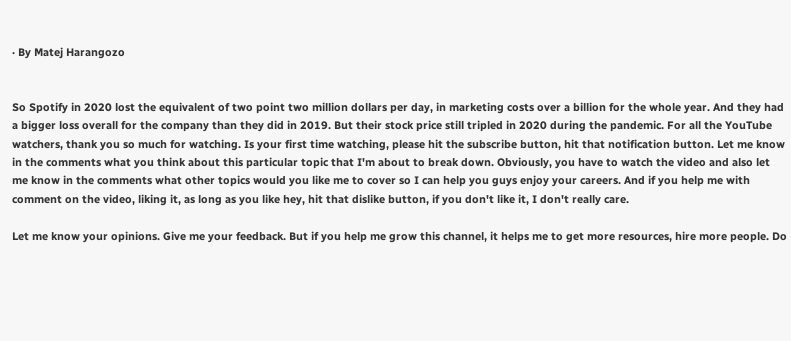· By Matej Harangozo


So Spotify in 2020 lost the equivalent of two point two million dollars per day, in marketing costs over a billion for the whole year. And they had a bigger loss overall for the company than they did in 2019. But their stock price still tripled in 2020 during the pandemic. For all the YouTube watchers, thank you so much for watching. Is your first time watching, please hit the subscribe button, hit that notification button. Let me know in the comments what you think about this particular topic that I'm about to break down. Obviously, you have to watch the video and also let me know in the comments what other topics would you like me to cover so I can help you guys enjoy your careers. And if you help me with comment on the video, liking it, as long as you like hey, hit that dislike button, if you don't like it, I don't really care.

Let me know your opinions. Give me your feedback. But if you help me grow this channel, it helps me to get more resources, hire more people. Do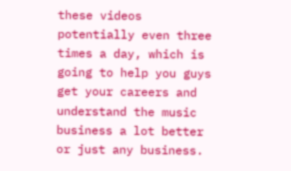these videos potentially even three times a day, which is going to help you guys get your careers and understand the music business a lot better or just any business.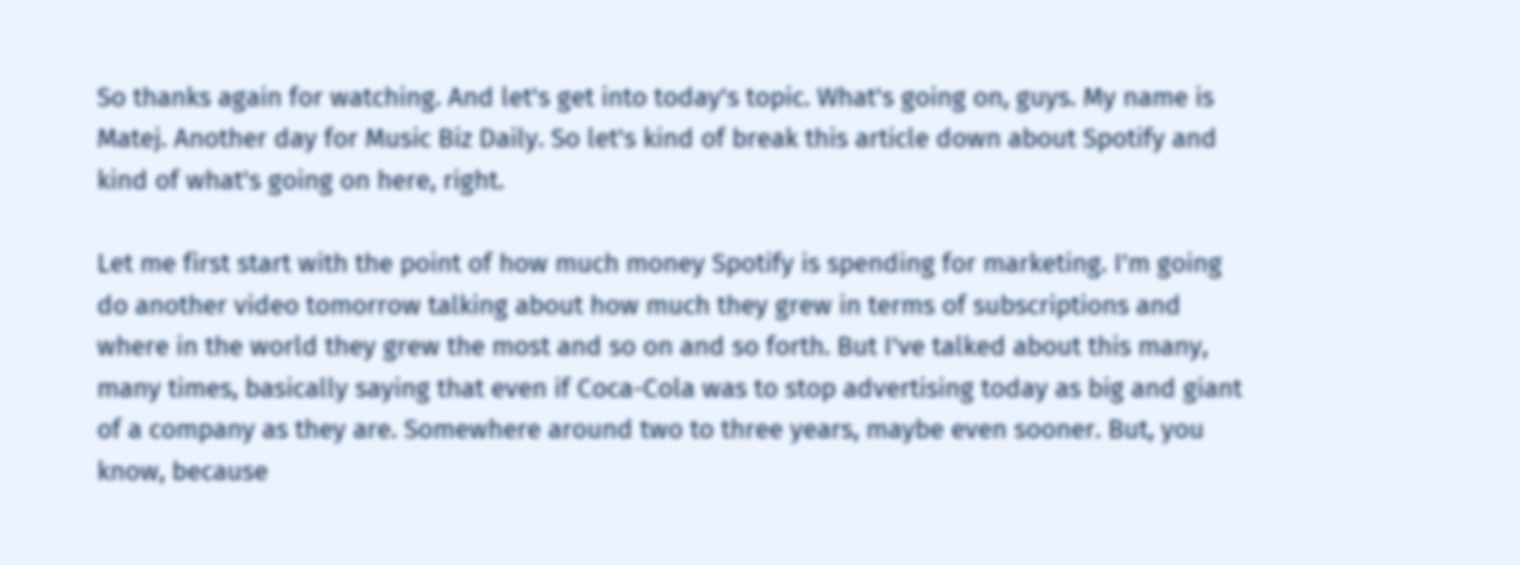So thanks again for watching. And let's get into today's topic. What's going on, guys. My name is Matej. Another day for Music Biz Daily. So let's kind of break this article down about Spotify and kind of what's going on here, right.

Let me first start with the point of how much money Spotify is spending for marketing. I'm going do another video tomorrow talking about how much they grew in terms of subscriptions and where in the world they grew the most and so on and so forth. But I've talked about this many, many times, basically saying that even if Coca-Cola was to stop advertising today as big and giant of a company as they are. Somewhere around two to three years, maybe even sooner. But, you know, because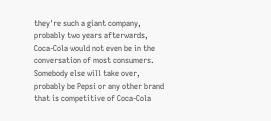they're such a giant company, probably two years afterwards, Coca-Cola would not even be in the conversation of most consumers. Somebody else will take over, probably be Pepsi or any other brand that is competitive of Coca-Cola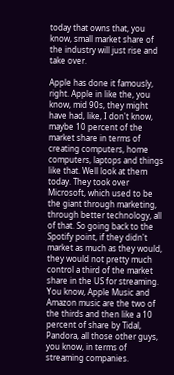today that owns that, you know, small market share of the industry will just rise and take over.

Apple has done it famously, right. Apple in like the, you know, mid 90s, they might have had, like, I don't know, maybe 10 percent of the market share in terms of creating computers, home computers, laptops and things like that. Well look at them today. They took over Microsoft, which used to be the giant through marketing, through better technology, all of that. So going back to the Spotify point, if they didn't market as much as they would, they would not pretty much control a third of the market share in the US for streaming. You know, Apple Music and Amazon music are the two of the thirds and then like a 10 percent of share by Tidal, Pandora, all those other guys, you know, in terms of streaming companies.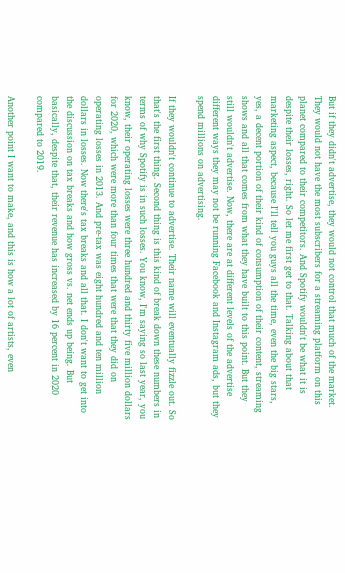But if they didn't advertise, they would not control that much of the market. They would not have the most subscribers for a streaming platform on this planet compared to their competitors. And Spotify wouldn't be what it is despite their losses, right. So let me first get to that. Talking about that marketing aspect, because I'll tell you guys all the time, even the big stars, yes, a decent portion of their kind of consumption of their content, streaming shows and all that comes from what they have built to this point. But they still wouldn't advertise. Now, there are at different levels of the advertise different ways they may not be running Facebook and Instagram ads, but they spend millions on advertising.

If they wouldn't continue to advertise. Their name will eventually fizzle out. So that's the first thing. Second thing is this kind of break down these numbers in terms of why Spotify is in such losses. You know, I'm saying so last year, you know, their operating losses were three hundred and thirty five million dollars for 2020, which were more than four times that were that they did on operating losses in 2013. And pre-tax was eight hundred and ten million dollars in losses. Now there's tax breaks and all that. I don't want to get into the discussion on tax breaks and how gross vs. net ends up being. But basically, despite that, their revenue has increased by 16 percent in 2020 compared to 2019.

Another point I want to make, and this is how a lot of artists, even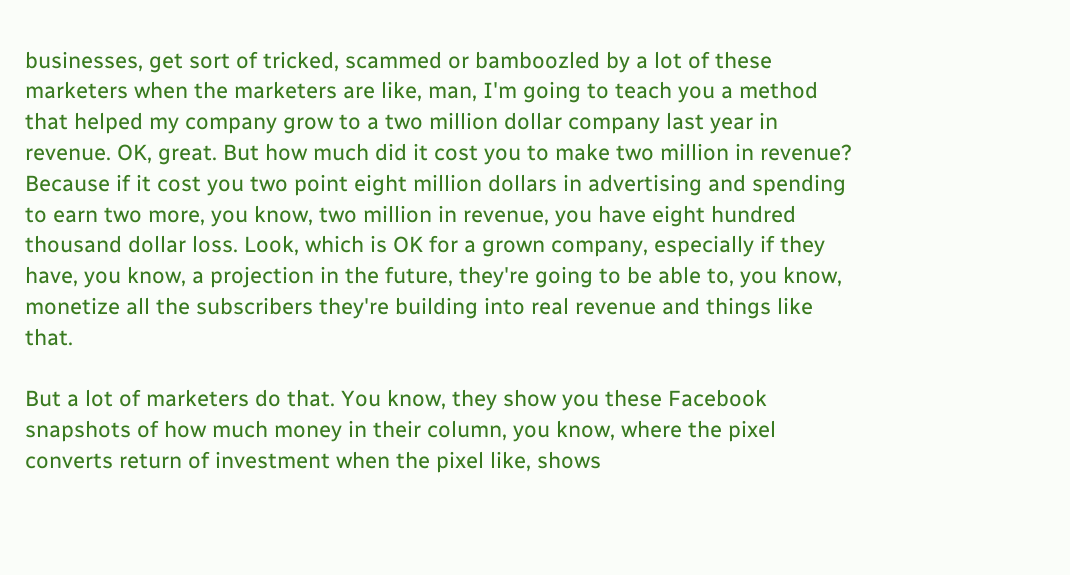businesses, get sort of tricked, scammed or bamboozled by a lot of these marketers when the marketers are like, man, I'm going to teach you a method that helped my company grow to a two million dollar company last year in revenue. OK, great. But how much did it cost you to make two million in revenue? Because if it cost you two point eight million dollars in advertising and spending to earn two more, you know, two million in revenue, you have eight hundred thousand dollar loss. Look, which is OK for a grown company, especially if they have, you know, a projection in the future, they're going to be able to, you know, monetize all the subscribers they're building into real revenue and things like that.

But a lot of marketers do that. You know, they show you these Facebook snapshots of how much money in their column, you know, where the pixel converts return of investment when the pixel like, shows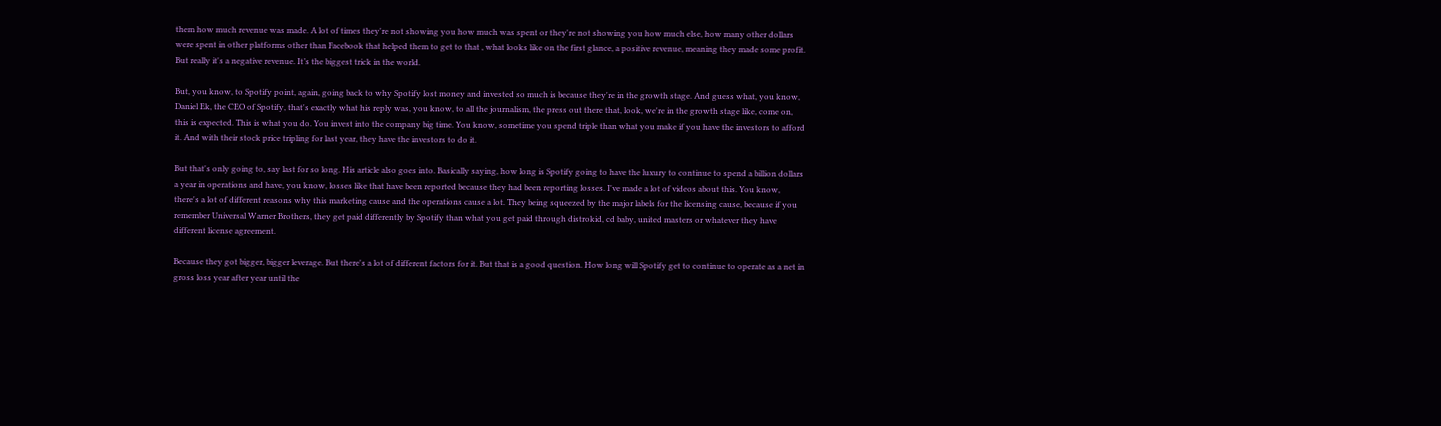them how much revenue was made. A lot of times they're not showing you how much was spent or they're not showing you how much else, how many other dollars were spent in other platforms other than Facebook that helped them to get to that , what looks like on the first glance, a positive revenue, meaning they made some profit. But really it's a negative revenue. It’s the biggest trick in the world.

But, you know, to Spotify point, again, going back to why Spotify lost money and invested so much is because they're in the growth stage. And guess what, you know, Daniel Ek, the CEO of Spotify, that's exactly what his reply was, you know, to all the journalism, the press out there that, look, we're in the growth stage like, come on, this is expected. This is what you do. You invest into the company big time. You know, sometime you spend triple than what you make if you have the investors to afford it. And with their stock price tripling for last year, they have the investors to do it.

But that's only going to, say last for so long. His article also goes into. Basically saying, how long is Spotify going to have the luxury to continue to spend a billion dollars a year in operations and have, you know, losses like that have been reported because they had been reporting losses. I've made a lot of videos about this. You know, there's a lot of different reasons why this marketing cause and the operations cause a lot. They being squeezed by the major labels for the licensing cause, because if you remember Universal Warner Brothers, they get paid differently by Spotify than what you get paid through distrokid, cd baby, united masters or whatever they have different license agreement.

Because they got bigger, bigger leverage. But there's a lot of different factors for it. But that is a good question. How long will Spotify get to continue to operate as a net in gross loss year after year until the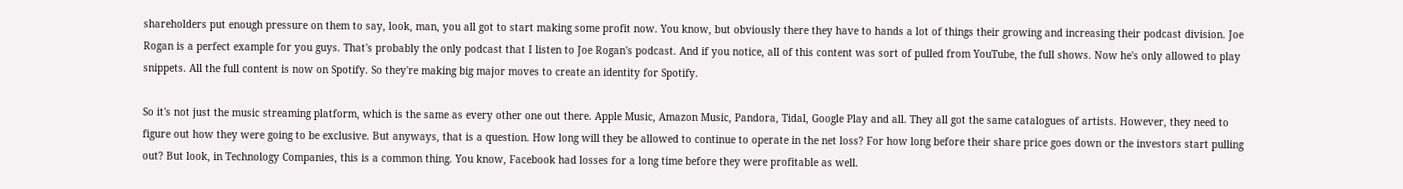shareholders put enough pressure on them to say, look, man, you all got to start making some profit now. You know, but obviously there they have to hands a lot of things their growing and increasing their podcast division. Joe Rogan is a perfect example for you guys. That's probably the only podcast that I listen to Joe Rogan's podcast. And if you notice, all of this content was sort of pulled from YouTube, the full shows. Now he's only allowed to play snippets. All the full content is now on Spotify. So they're making big major moves to create an identity for Spotify.

So it's not just the music streaming platform, which is the same as every other one out there. Apple Music, Amazon Music, Pandora, Tidal, Google Play and all. They all got the same catalogues of artists. However, they need to figure out how they were going to be exclusive. But anyways, that is a question. How long will they be allowed to continue to operate in the net loss? For how long before their share price goes down or the investors start pulling out? But look, in Technology Companies, this is a common thing. You know, Facebook had losses for a long time before they were profitable as well.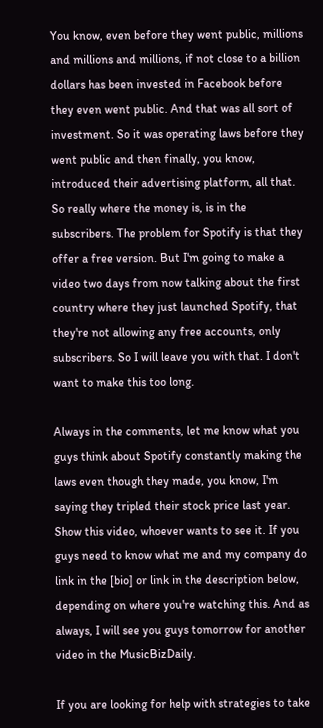You know, even before they went public, millions and millions and millions, if not close to a billion dollars has been invested in Facebook before they even went public. And that was all sort of investment. So it was operating laws before they went public and then finally, you know, introduced their advertising platform, all that. So really where the money is, is in the subscribers. The problem for Spotify is that they offer a free version. But I'm going to make a video two days from now talking about the first country where they just launched Spotify, that they're not allowing any free accounts, only subscribers. So I will leave you with that. I don't want to make this too long.

Always in the comments, let me know what you guys think about Spotify constantly making the laws even though they made, you know, I'm saying they tripled their stock price last year. Show this video, whoever wants to see it. If you guys need to know what me and my company do link in the [bio] or link in the description below, depending on where you're watching this. And as always, I will see you guys tomorrow for another video in the MusicBizDaily.

If you are looking for help with strategies to take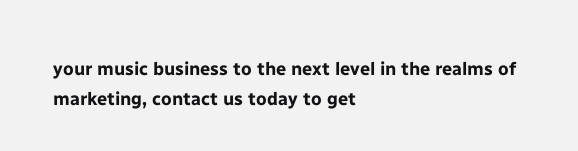your music business to the next level in the realms of marketing, contact us today to get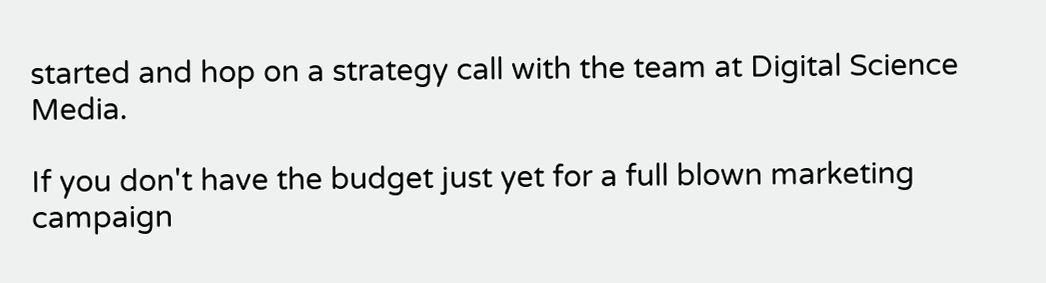started and hop on a strategy call with the team at Digital Science Media.

If you don't have the budget just yet for a full blown marketing campaign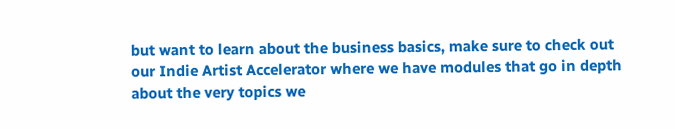but want to learn about the business basics, make sure to check out our Indie Artist Accelerator where we have modules that go in depth about the very topics we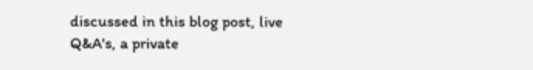discussed in this blog post, live Q&A's, a private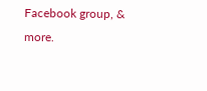Facebook group, & more.